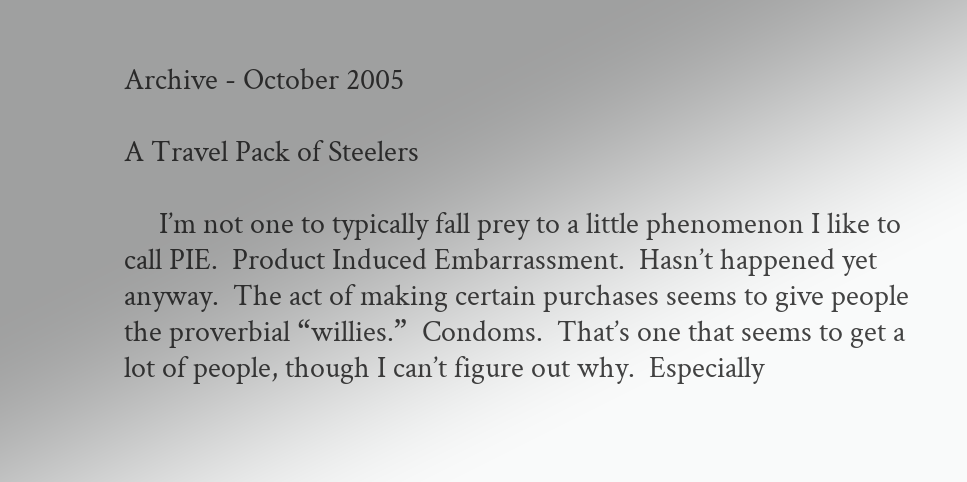Archive - October 2005

A Travel Pack of Steelers

     I’m not one to typically fall prey to a little phenomenon I like to call PIE.  Product Induced Embarrassment.  Hasn’t happened yet anyway.  The act of making certain purchases seems to give people the proverbial “willies.”  Condoms.  That’s one that seems to get a lot of people, though I can’t figure out why.  Especially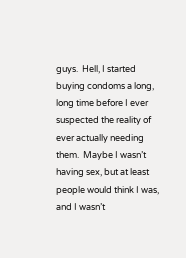guys.  Hell, I started buying condoms a long, long time before I ever suspected the reality of ever actually needing them.  Maybe I wasn’t having sex, but at least people would think I was, and I wasn’t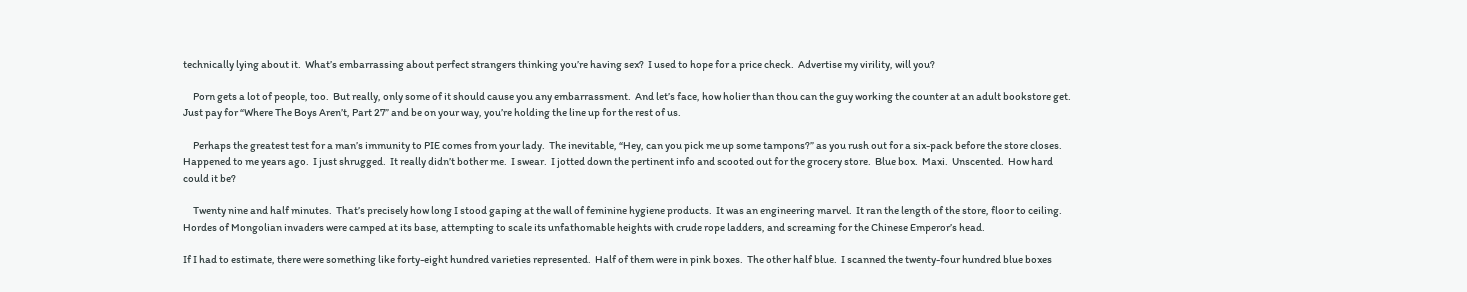technically lying about it.  What’s embarrassing about perfect strangers thinking you’re having sex?  I used to hope for a price check.  Advertise my virility, will you?

     Porn gets a lot of people, too.  But really, only some of it should cause you any embarrassment.  And let’s face, how holier than thou can the guy working the counter at an adult bookstore get.  Just pay for “Where The Boys Aren’t, Part 27” and be on your way, you’re holding the line up for the rest of us.

     Perhaps the greatest test for a man’s immunity to PIE comes from your lady.  The inevitable, “Hey, can you pick me up some tampons?” as you rush out for a six-pack before the store closes.  Happened to me years ago.  I just shrugged.  It really didn’t bother me.  I swear.  I jotted down the pertinent info and scooted out for the grocery store.  Blue box.  Maxi.  Unscented.  How hard could it be?

     Twenty nine and half minutes.  That’s precisely how long I stood gaping at the wall of feminine hygiene products.  It was an engineering marvel.  It ran the length of the store, floor to ceiling.  Hordes of Mongolian invaders were camped at its base, attempting to scale its unfathomable heights with crude rope ladders, and screaming for the Chinese Emperor’s head.

If I had to estimate, there were something like forty-eight hundred varieties represented.  Half of them were in pink boxes.  The other half blue.  I scanned the twenty-four hundred blue boxes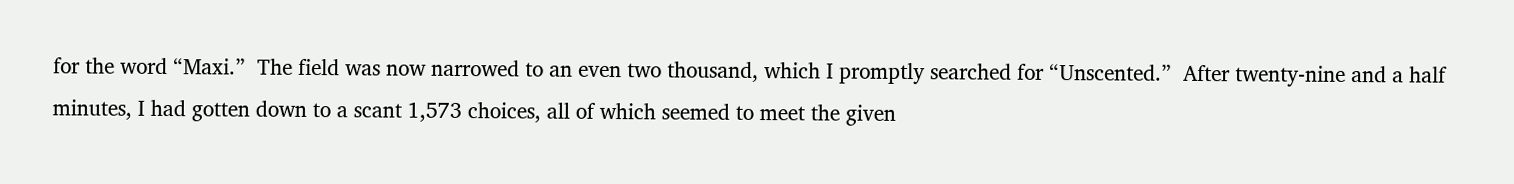for the word “Maxi.”  The field was now narrowed to an even two thousand, which I promptly searched for “Unscented.”  After twenty-nine and a half minutes, I had gotten down to a scant 1,573 choices, all of which seemed to meet the given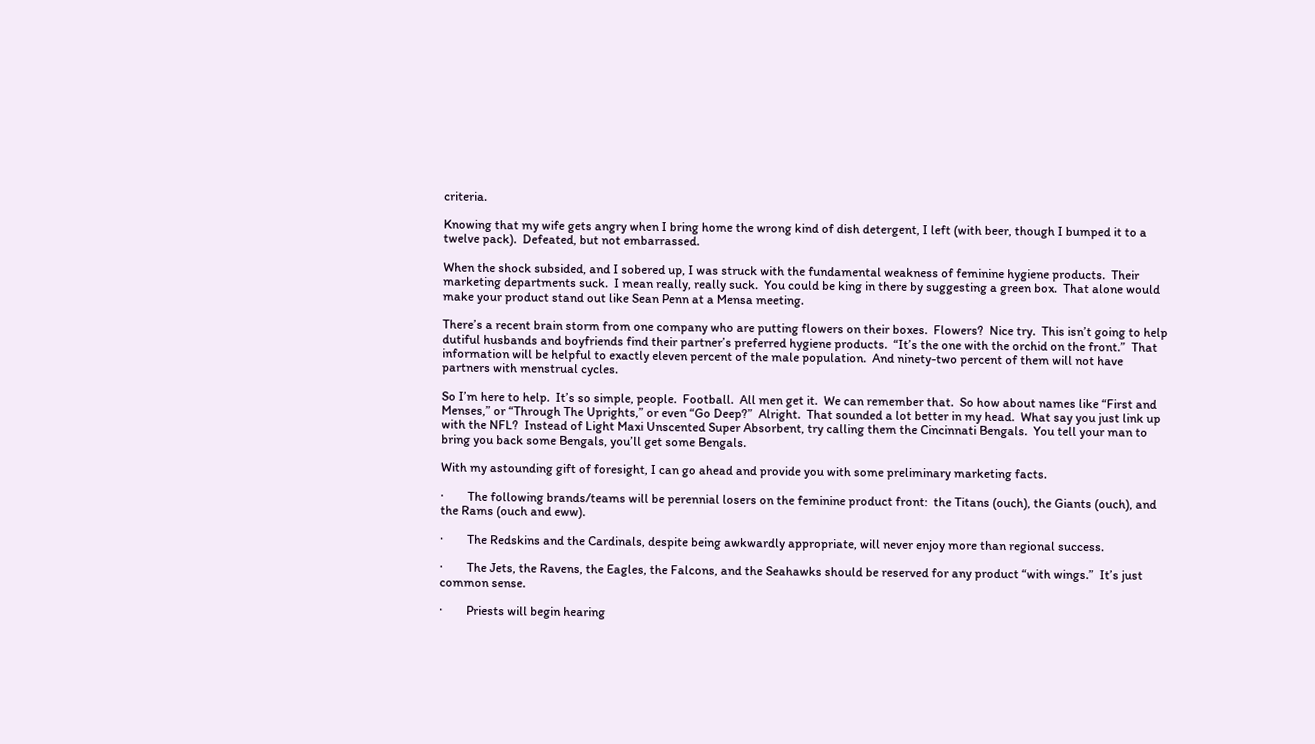criteria.

Knowing that my wife gets angry when I bring home the wrong kind of dish detergent, I left (with beer, though I bumped it to a twelve pack).  Defeated, but not embarrassed.

When the shock subsided, and I sobered up, I was struck with the fundamental weakness of feminine hygiene products.  Their marketing departments suck.  I mean really, really suck.  You could be king in there by suggesting a green box.  That alone would make your product stand out like Sean Penn at a Mensa meeting.

There’s a recent brain storm from one company who are putting flowers on their boxes.  Flowers?  Nice try.  This isn’t going to help dutiful husbands and boyfriends find their partner’s preferred hygiene products.  “It’s the one with the orchid on the front.”  That information will be helpful to exactly eleven percent of the male population.  And ninety-two percent of them will not have partners with menstrual cycles.

So I’m here to help.  It’s so simple, people.  Football.  All men get it.  We can remember that.  So how about names like “First and Menses,” or “Through The Uprights,” or even “Go Deep?”  Alright.  That sounded a lot better in my head.  What say you just link up with the NFL?  Instead of Light Maxi Unscented Super Absorbent, try calling them the Cincinnati Bengals.  You tell your man to bring you back some Bengals, you’ll get some Bengals.

With my astounding gift of foresight, I can go ahead and provide you with some preliminary marketing facts.

·        The following brands/teams will be perennial losers on the feminine product front:  the Titans (ouch), the Giants (ouch), and the Rams (ouch and eww).

·        The Redskins and the Cardinals, despite being awkwardly appropriate, will never enjoy more than regional success.

·        The Jets, the Ravens, the Eagles, the Falcons, and the Seahawks should be reserved for any product “with wings.”  It’s just common sense.

·        Priests will begin hearing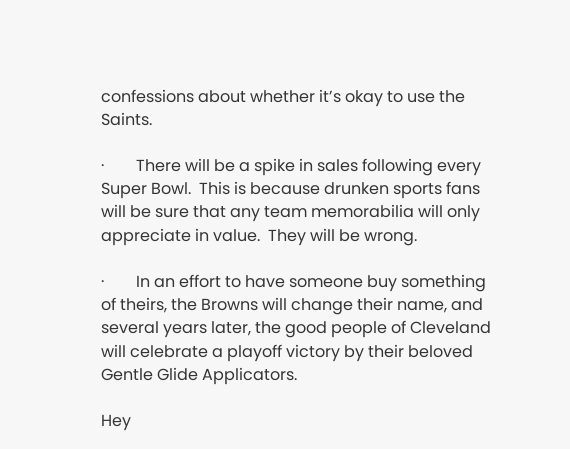confessions about whether it’s okay to use the Saints.

·        There will be a spike in sales following every Super Bowl.  This is because drunken sports fans will be sure that any team memorabilia will only appreciate in value.  They will be wrong.

·        In an effort to have someone buy something of theirs, the Browns will change their name, and several years later, the good people of Cleveland will celebrate a playoff victory by their beloved Gentle Glide Applicators.

Hey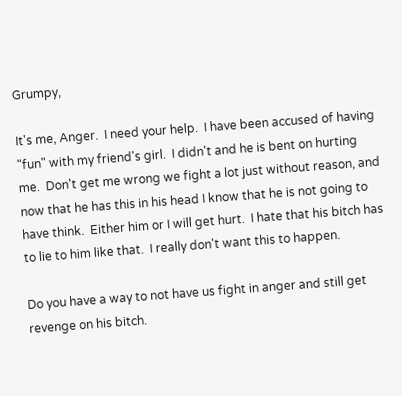Grumpy,

It's me, Anger.  I need your help.  I have been accused of having "fun" with my friend's girl.  I didn't and he is bent on hurting me.  Don't get me wrong we fight a lot just without reason, and now that he has this in his head I know that he is not going to have think.  Either him or I will get hurt.  I hate that his bitch has to lie to him like that.  I really don't want this to happen.

Do you have a way to not have us fight in anger and still get revenge on his bitch.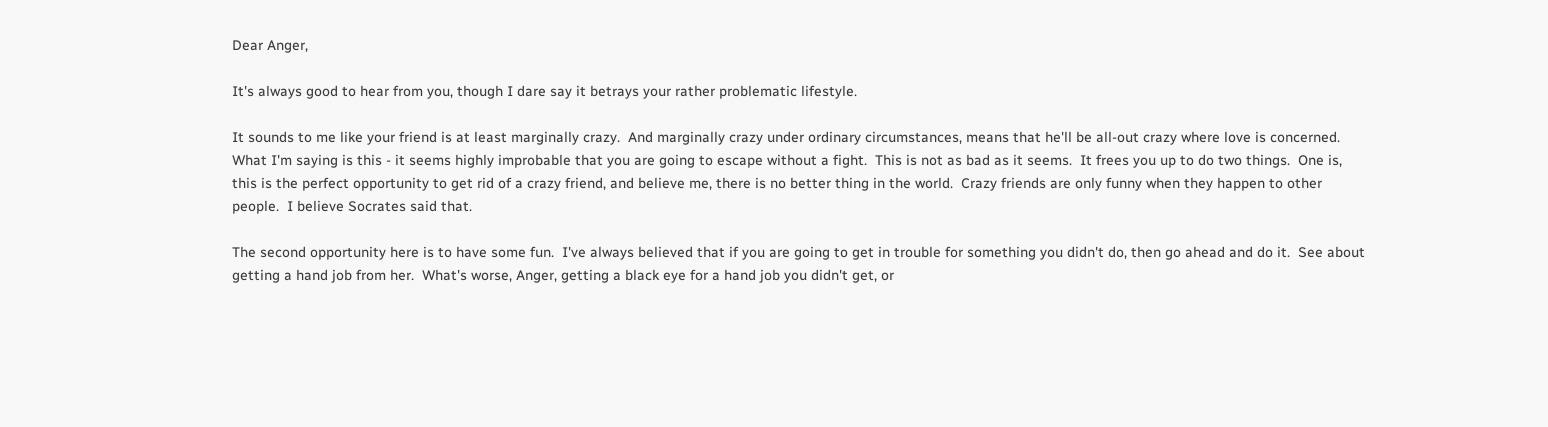Dear Anger,

It's always good to hear from you, though I dare say it betrays your rather problematic lifestyle.

It sounds to me like your friend is at least marginally crazy.  And marginally crazy under ordinary circumstances, means that he'll be all-out crazy where love is concerned.  What I'm saying is this - it seems highly improbable that you are going to escape without a fight.  This is not as bad as it seems.  It frees you up to do two things.  One is, this is the perfect opportunity to get rid of a crazy friend, and believe me, there is no better thing in the world.  Crazy friends are only funny when they happen to other people.  I believe Socrates said that.

The second opportunity here is to have some fun.  I've always believed that if you are going to get in trouble for something you didn't do, then go ahead and do it.  See about getting a hand job from her.  What's worse, Anger, getting a black eye for a hand job you didn't get, or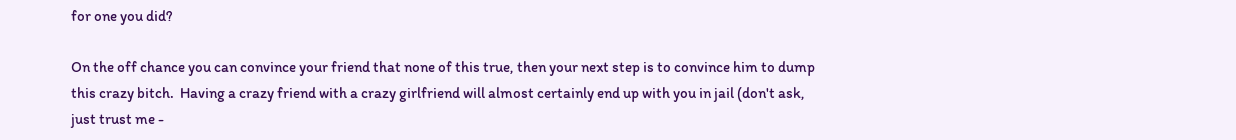for one you did?

On the off chance you can convince your friend that none of this true, then your next step is to convince him to dump this crazy bitch.  Having a crazy friend with a crazy girlfriend will almost certainly end up with you in jail (don't ask, just trust me -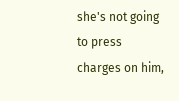she's not going to press charges on him,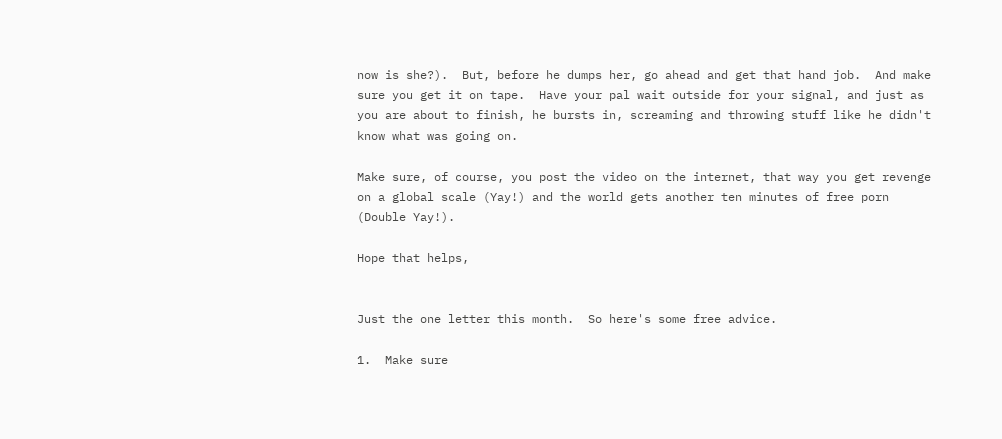now is she?).  But, before he dumps her, go ahead and get that hand job.  And make sure you get it on tape.  Have your pal wait outside for your signal, and just as you are about to finish, he bursts in, screaming and throwing stuff like he didn't know what was going on.

Make sure, of course, you post the video on the internet, that way you get revenge on a global scale (Yay!) and the world gets another ten minutes of free porn (Double Yay!).

Hope that helps,


Just the one letter this month.  So here's some free advice.

1.  Make sure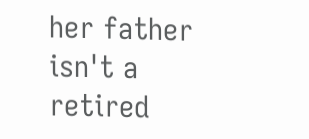her father isn't a retired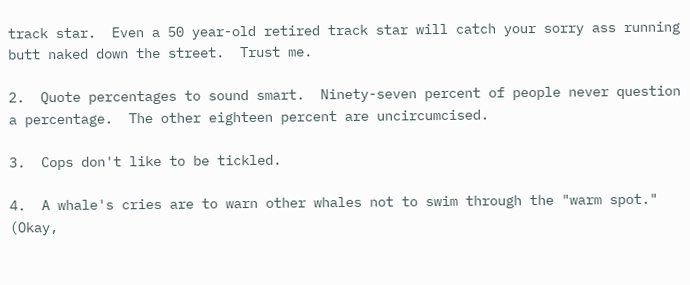track star.  Even a 50 year-old retired track star will catch your sorry ass running butt naked down the street.  Trust me.

2.  Quote percentages to sound smart.  Ninety-seven percent of people never question a percentage.  The other eighteen percent are uncircumcised.

3.  Cops don't like to be tickled.

4.  A whale's cries are to warn other whales not to swim through the "warm spot."  (Okay,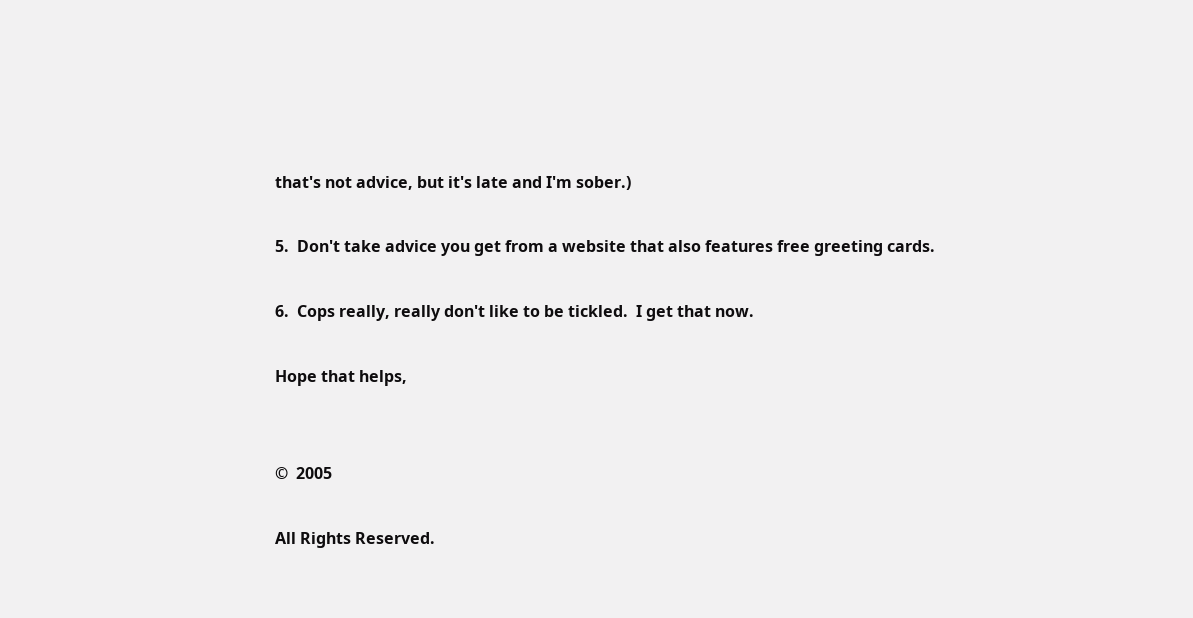that's not advice, but it's late and I'm sober.)

5.  Don't take advice you get from a website that also features free greeting cards.

6.  Cops really, really don't like to be tickled.  I get that now.

Hope that helps,


©  2005

All Rights Reserved.